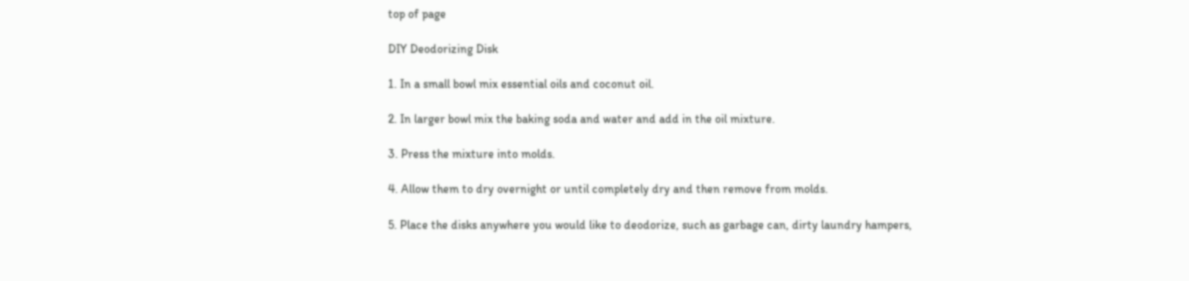top of page

DIY Deodorizing Disk

1. In a small bowl mix essential oils and coconut oil.

2. In larger bowl mix the baking soda and water and add in the oil mixture.

3. Press the mixture into molds.

4. Allow them to dry overnight or until completely dry and then remove from molds.

5. Place the disks anywhere you would like to deodorize, such as garbage can, dirty laundry hampers,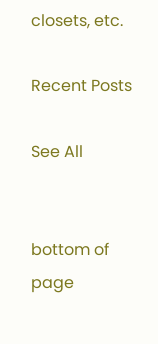closets, etc.

Recent Posts

See All


bottom of page